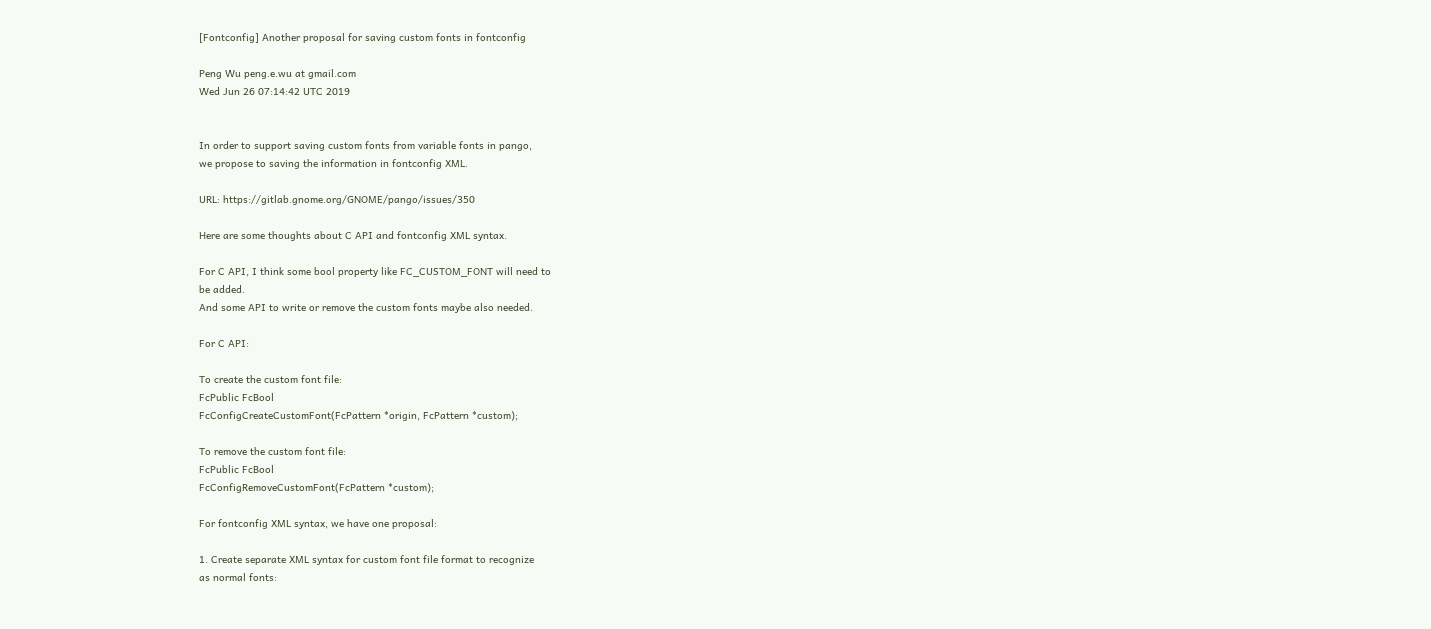[Fontconfig] Another proposal for saving custom fonts in fontconfig

Peng Wu peng.e.wu at gmail.com
Wed Jun 26 07:14:42 UTC 2019


In order to support saving custom fonts from variable fonts in pango,
we propose to saving the information in fontconfig XML.

URL: https://gitlab.gnome.org/GNOME/pango/issues/350

Here are some thoughts about C API and fontconfig XML syntax.

For C API, I think some bool property like FC_CUSTOM_FONT will need to
be added.
And some API to write or remove the custom fonts maybe also needed.

For C API:

To create the custom font file:
FcPublic FcBool
FcConfigCreateCustomFont(FcPattern *origin, FcPattern *custom);

To remove the custom font file:
FcPublic FcBool
FcConfigRemoveCustomFont(FcPattern *custom);

For fontconfig XML syntax, we have one proposal:

1. Create separate XML syntax for custom font file format to recognize
as normal fonts: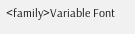<family>Variable Font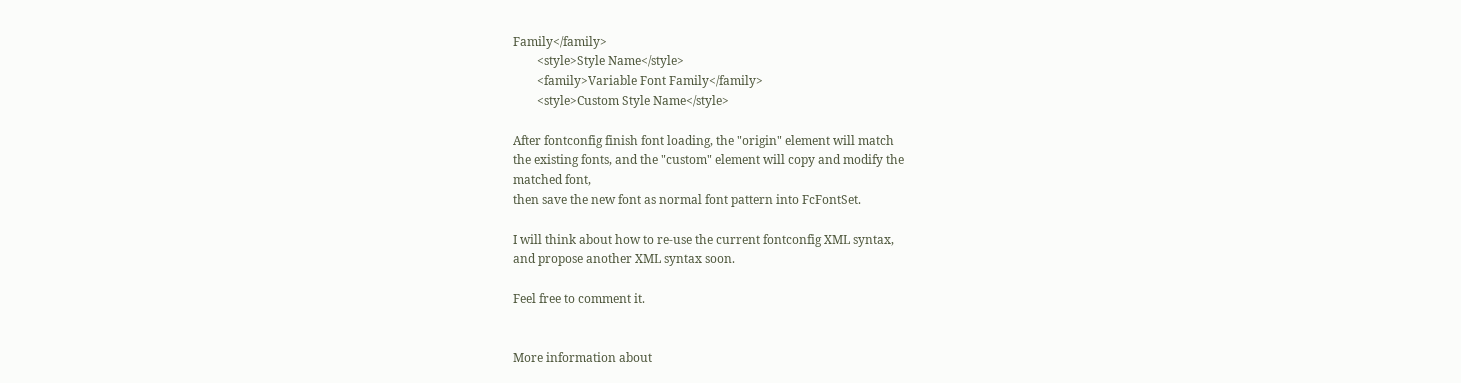Family</family>
        <style>Style Name</style>
        <family>Variable Font Family</family>
        <style>Custom Style Name</style>

After fontconfig finish font loading, the "origin" element will match
the existing fonts, and the "custom" element will copy and modify the
matched font,
then save the new font as normal font pattern into FcFontSet.

I will think about how to re-use the current fontconfig XML syntax,
and propose another XML syntax soon.

Feel free to comment it.


More information about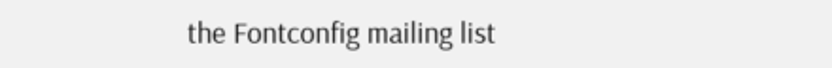the Fontconfig mailing list